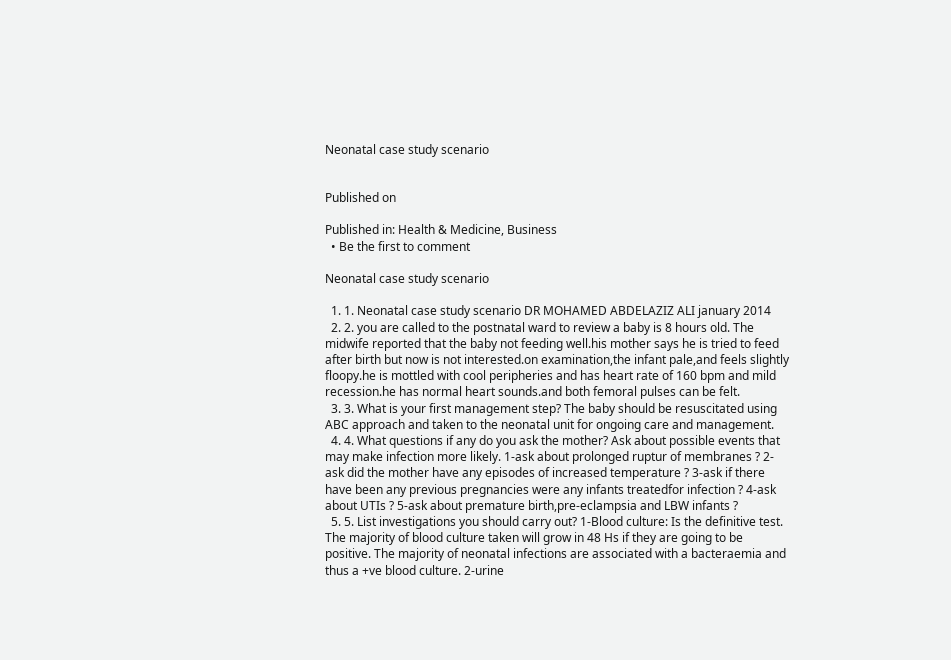Neonatal case study scenario


Published on

Published in: Health & Medicine, Business
  • Be the first to comment

Neonatal case study scenario

  1. 1. Neonatal case study scenario DR MOHAMED ABDELAZIZ ALI january 2014
  2. 2. you are called to the postnatal ward to review a baby is 8 hours old. The midwife reported that the baby not feeding well.his mother says he is tried to feed after birth but now is not interested.on examination,the infant pale,and feels slightly floopy.he is mottled with cool peripheries and has heart rate of 160 bpm and mild recession.he has normal heart sounds.and both femoral pulses can be felt.
  3. 3. What is your first management step? The baby should be resuscitated using ABC approach and taken to the neonatal unit for ongoing care and management.
  4. 4. What questions if any do you ask the mother? Ask about possible events that may make infection more likely. 1-ask about prolonged ruptur of membranes ? 2-ask did the mother have any episodes of increased temperature ? 3-ask if there have been any previous pregnancies were any infants treatedfor infection ? 4-ask about UTIs ? 5-ask about premature birth,pre-eclampsia and LBW infants ?
  5. 5. List investigations you should carry out? 1-Blood culture: Is the definitive test. The majority of blood culture taken will grow in 48 Hs if they are going to be positive. The majority of neonatal infections are associated with a bacteraemia and thus a +ve blood culture. 2-urine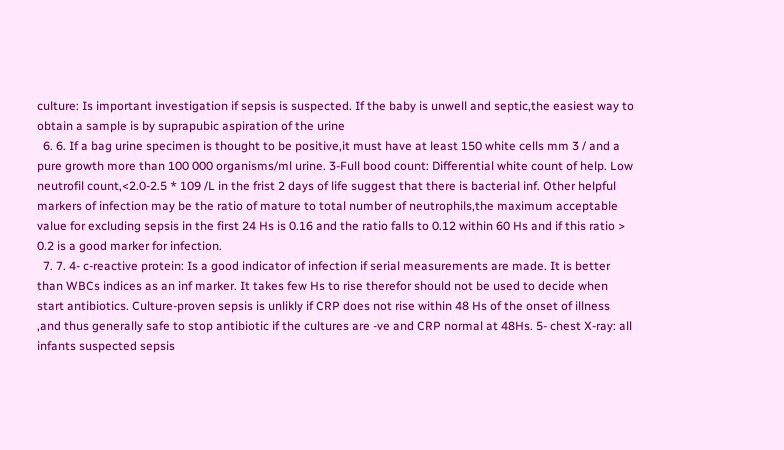culture: Is important investigation if sepsis is suspected. If the baby is unwell and septic,the easiest way to obtain a sample is by suprapubic aspiration of the urine
  6. 6. If a bag urine specimen is thought to be positive,it must have at least 150 white cells mm 3 / and a pure growth more than 100 000 organisms/ml urine. 3-Full bood count: Differential white count of help. Low neutrofil count,<2.0-2.5 * 109 /L in the frist 2 days of life suggest that there is bacterial inf. Other helpful markers of infection may be the ratio of mature to total number of neutrophils,the maximum acceptable value for excluding sepsis in the first 24 Hs is 0.16 and the ratio falls to 0.12 within 60 Hs and if this ratio > 0.2 is a good marker for infection.
  7. 7. 4- c-reactive protein: Is a good indicator of infection if serial measurements are made. It is better than WBCs indices as an inf marker. It takes few Hs to rise therefor should not be used to decide when start antibiotics. Culture-proven sepsis is unlikly if CRP does not rise within 48 Hs of the onset of illness ,and thus generally safe to stop antibiotic if the cultures are -ve and CRP normal at 48Hs. 5- chest X-ray: all infants suspected sepsis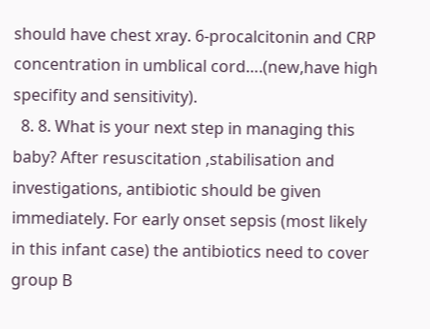should have chest xray. 6-procalcitonin and CRP concentration in umblical cord….(new,have high specifity and sensitivity).
  8. 8. What is your next step in managing this baby? After resuscitation ,stabilisation and investigations, antibiotic should be given immediately. For early onset sepsis (most likely in this infant case) the antibiotics need to cover group B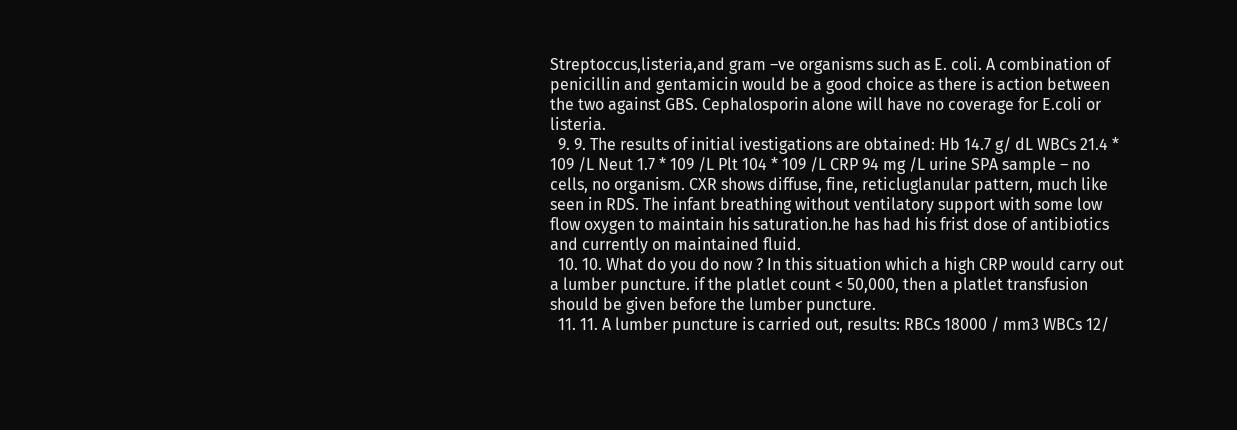Streptoccus,listeria,and gram –ve organisms such as E. coli. A combination of penicillin and gentamicin would be a good choice as there is action between the two against GBS. Cephalosporin alone will have no coverage for E.coli or listeria.
  9. 9. The results of initial ivestigations are obtained: Hb 14.7 g/ dL WBCs 21.4 * 109 /L Neut 1.7 * 109 /L Plt 104 * 109 /L CRP 94 mg /L urine SPA sample – no cells, no organism. CXR shows diffuse, fine, reticluglanular pattern, much like seen in RDS. The infant breathing without ventilatory support with some low flow oxygen to maintain his saturation.he has had his frist dose of antibiotics and currently on maintained fluid.
  10. 10. What do you do now ? In this situation which a high CRP would carry out a lumber puncture. if the platlet count < 50,000, then a platlet transfusion should be given before the lumber puncture.
  11. 11. A lumber puncture is carried out, results: RBCs 18000 / mm3 WBCs 12/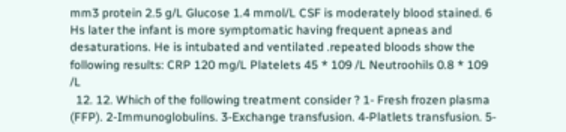mm3 protein 2.5 g/L Glucose 1.4 mmol/L CSF is moderately blood stained. 6 Hs later the infant is more symptomatic having frequent apneas and desaturations. He is intubated and ventilated .repeated bloods show the following results: CRP 120 mg/L Platelets 45 * 109 /L Neutroohils 0.8 * 109 /L
  12. 12. Which of the following treatment consider ? 1- Fresh frozen plasma (FFP). 2-Immunoglobulins. 3-Exchange transfusion. 4-Platlets transfusion. 5-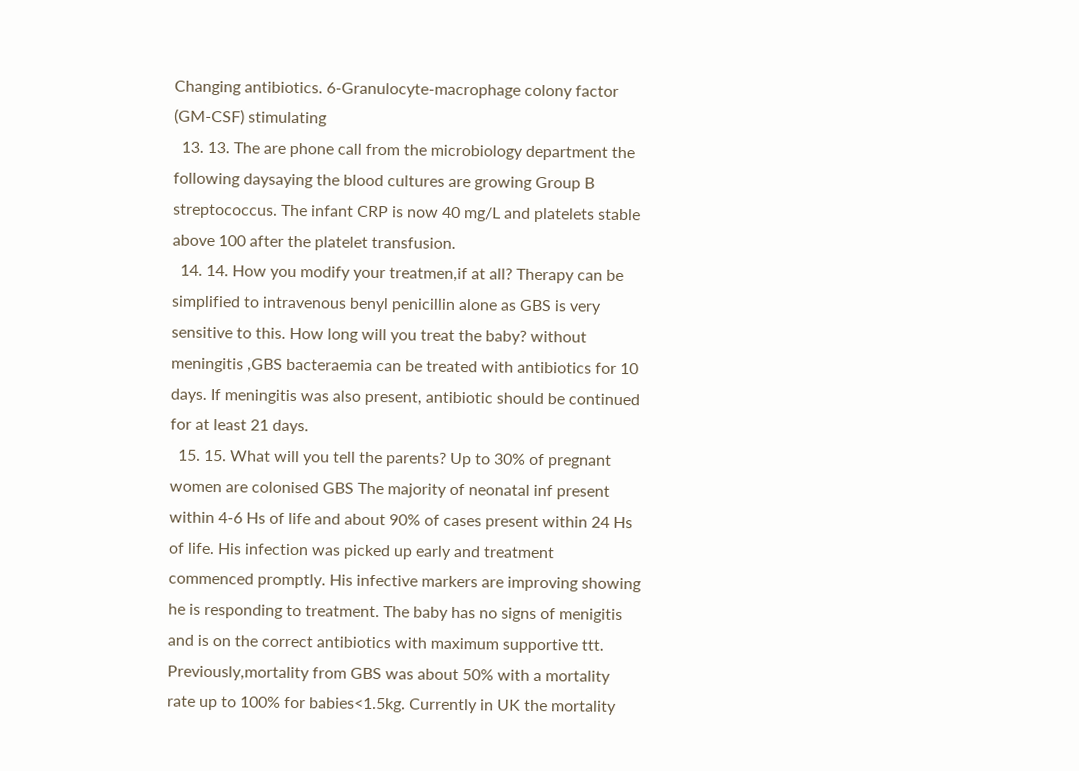Changing antibiotics. 6-Granulocyte-macrophage colony factor (GM-CSF) stimulating
  13. 13. The are phone call from the microbiology department the following daysaying the blood cultures are growing Group B streptococcus. The infant CRP is now 40 mg/L and platelets stable above 100 after the platelet transfusion.
  14. 14. How you modify your treatmen,if at all? Therapy can be simplified to intravenous benyl penicillin alone as GBS is very sensitive to this. How long will you treat the baby? without meningitis ,GBS bacteraemia can be treated with antibiotics for 10 days. If meningitis was also present, antibiotic should be continued for at least 21 days.
  15. 15. What will you tell the parents? Up to 30% of pregnant women are colonised GBS The majority of neonatal inf present within 4-6 Hs of life and about 90% of cases present within 24 Hs of life. His infection was picked up early and treatment commenced promptly. His infective markers are improving showing he is responding to treatment. The baby has no signs of menigitis and is on the correct antibiotics with maximum supportive ttt. Previously,mortality from GBS was about 50% with a mortality rate up to 100% for babies<1.5kg. Currently in UK the mortality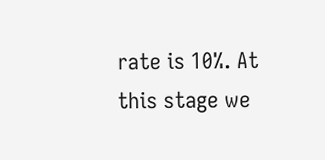rate is 10%. At this stage we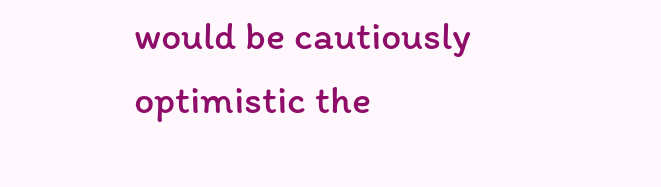would be cautiously optimistic the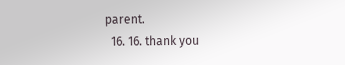parent.
  16. 16. thank you